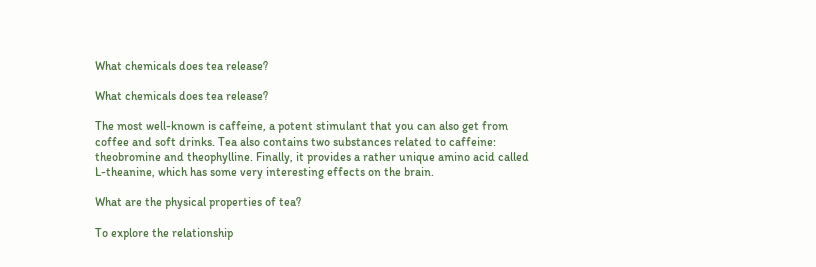What chemicals does tea release?

What chemicals does tea release?

The most well-known is caffeine, a potent stimulant that you can also get from coffee and soft drinks. Tea also contains two substances related to caffeine: theobromine and theophylline. Finally, it provides a rather unique amino acid called L-theanine, which has some very interesting effects on the brain.

What are the physical properties of tea?

To explore the relationship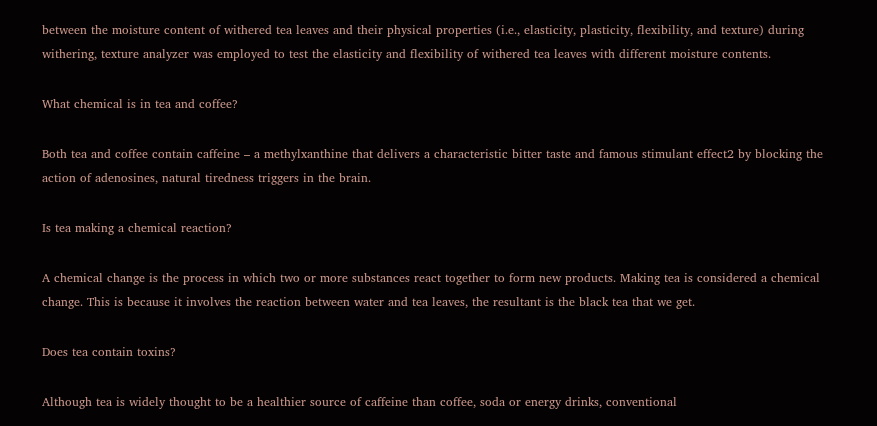between the moisture content of withered tea leaves and their physical properties (i.e., elasticity, plasticity, flexibility, and texture) during withering, texture analyzer was employed to test the elasticity and flexibility of withered tea leaves with different moisture contents.

What chemical is in tea and coffee?

Both tea and coffee contain caffeine – a methylxanthine that delivers a characteristic bitter taste and famous stimulant effect2 by blocking the action of adenosines, natural tiredness triggers in the brain.

Is tea making a chemical reaction?

A chemical change is the process in which two or more substances react together to form new products. Making tea is considered a chemical change. This is because it involves the reaction between water and tea leaves, the resultant is the black tea that we get.

Does tea contain toxins?

Although tea is widely thought to be a healthier source of caffeine than coffee, soda or energy drinks, conventional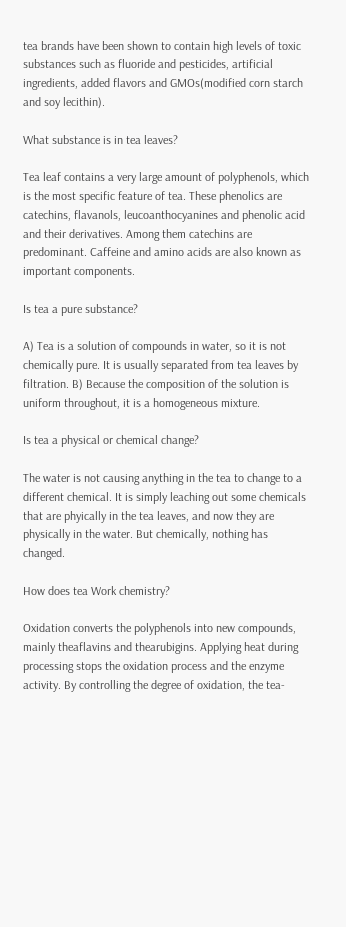tea brands have been shown to contain high levels of toxic substances such as fluoride and pesticides, artificial ingredients, added flavors and GMOs(modified corn starch and soy lecithin).

What substance is in tea leaves?

Tea leaf contains a very large amount of polyphenols, which is the most specific feature of tea. These phenolics are catechins, flavanols, leucoanthocyanines and phenolic acid and their derivatives. Among them catechins are predominant. Caffeine and amino acids are also known as important components.

Is tea a pure substance?

A) Tea is a solution of compounds in water, so it is not chemically pure. It is usually separated from tea leaves by filtration. B) Because the composition of the solution is uniform throughout, it is a homogeneous mixture.

Is tea a physical or chemical change?

The water is not causing anything in the tea to change to a different chemical. It is simply leaching out some chemicals that are phyically in the tea leaves, and now they are physically in the water. But chemically, nothing has changed.

How does tea Work chemistry?

Oxidation converts the polyphenols into new compounds, mainly theaflavins and thearubigins. Applying heat during processing stops the oxidation process and the enzyme activity. By controlling the degree of oxidation, the tea-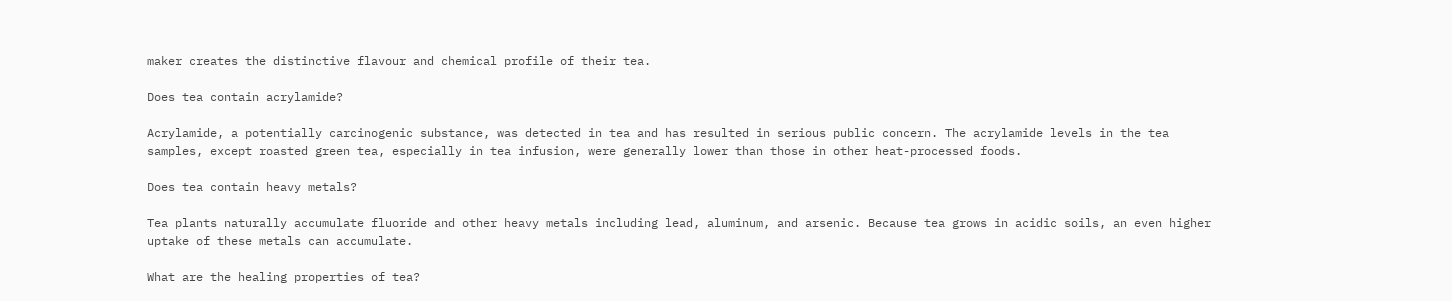maker creates the distinctive flavour and chemical profile of their tea.

Does tea contain acrylamide?

Acrylamide, a potentially carcinogenic substance, was detected in tea and has resulted in serious public concern. The acrylamide levels in the tea samples, except roasted green tea, especially in tea infusion, were generally lower than those in other heat-processed foods.

Does tea contain heavy metals?

Tea plants naturally accumulate fluoride and other heavy metals including lead, aluminum, and arsenic. Because tea grows in acidic soils, an even higher uptake of these metals can accumulate.

What are the healing properties of tea?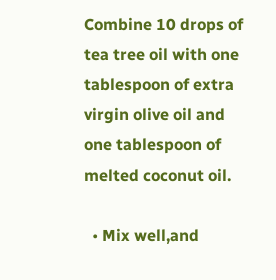Combine 10 drops of tea tree oil with one tablespoon of extra virgin olive oil and one tablespoon of melted coconut oil.

  • Mix well,and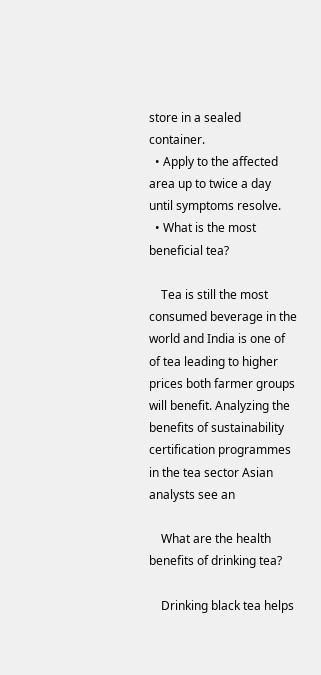store in a sealed container.
  • Apply to the affected area up to twice a day until symptoms resolve.
  • What is the most beneficial tea?

    Tea is still the most consumed beverage in the world and India is one of of tea leading to higher prices both farmer groups will benefit. Analyzing the benefits of sustainability certification programmes in the tea sector Asian analysts see an

    What are the health benefits of drinking tea?

    Drinking black tea helps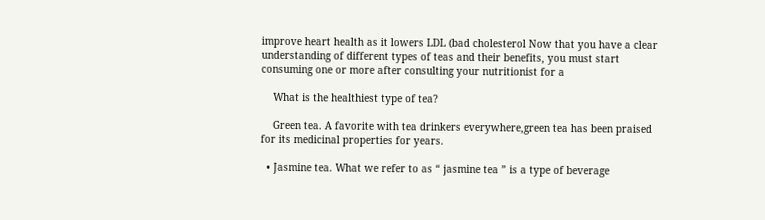improve heart health as it lowers LDL (bad cholesterol Now that you have a clear understanding of different types of teas and their benefits, you must start consuming one or more after consulting your nutritionist for a

    What is the healthiest type of tea?

    Green tea. A favorite with tea drinkers everywhere,green tea has been praised for its medicinal properties for years.

  • Jasmine tea. What we refer to as “ jasmine tea ” is a type of beverage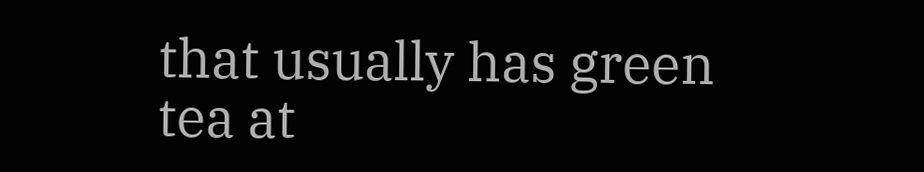that usually has green tea at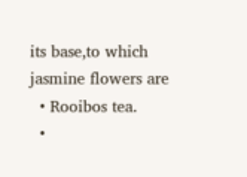its base,to which jasmine flowers are
  • Rooibos tea.
  •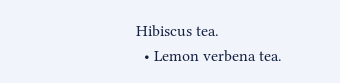Hibiscus tea.
  • Lemon verbena tea.